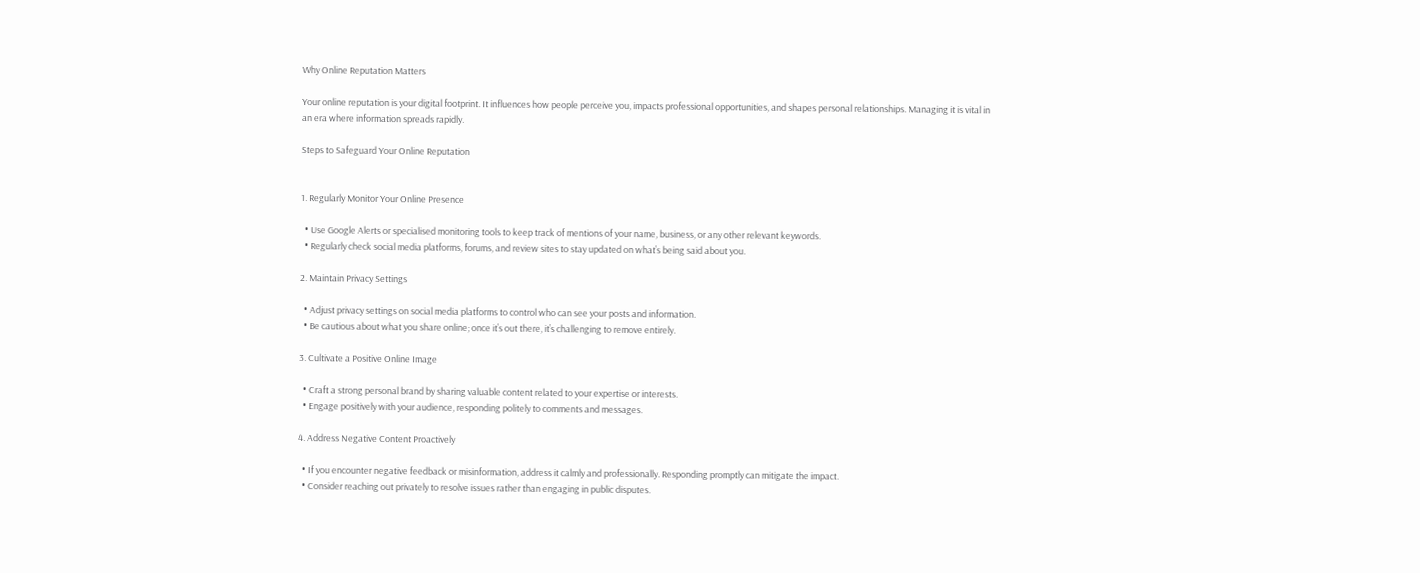Why Online Reputation Matters

Your online reputation is your digital footprint. It influences how people perceive you, impacts professional opportunities, and shapes personal relationships. Managing it is vital in an era where information spreads rapidly.

Steps to Safeguard Your Online Reputation


1. Regularly Monitor Your Online Presence

  • Use Google Alerts or specialised monitoring tools to keep track of mentions of your name, business, or any other relevant keywords.
  • Regularly check social media platforms, forums, and review sites to stay updated on what’s being said about you.

2. Maintain Privacy Settings

  • Adjust privacy settings on social media platforms to control who can see your posts and information.
  • Be cautious about what you share online; once it’s out there, it’s challenging to remove entirely.

3. Cultivate a Positive Online Image

  • Craft a strong personal brand by sharing valuable content related to your expertise or interests.
  • Engage positively with your audience, responding politely to comments and messages.

4. Address Negative Content Proactively

  • If you encounter negative feedback or misinformation, address it calmly and professionally. Responding promptly can mitigate the impact.
  • Consider reaching out privately to resolve issues rather than engaging in public disputes.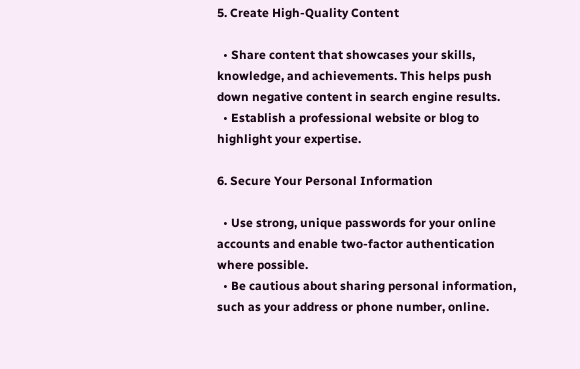5. Create High-Quality Content

  • Share content that showcases your skills, knowledge, and achievements. This helps push down negative content in search engine results.
  • Establish a professional website or blog to highlight your expertise.

6. Secure Your Personal Information

  • Use strong, unique passwords for your online accounts and enable two-factor authentication where possible.
  • Be cautious about sharing personal information, such as your address or phone number, online.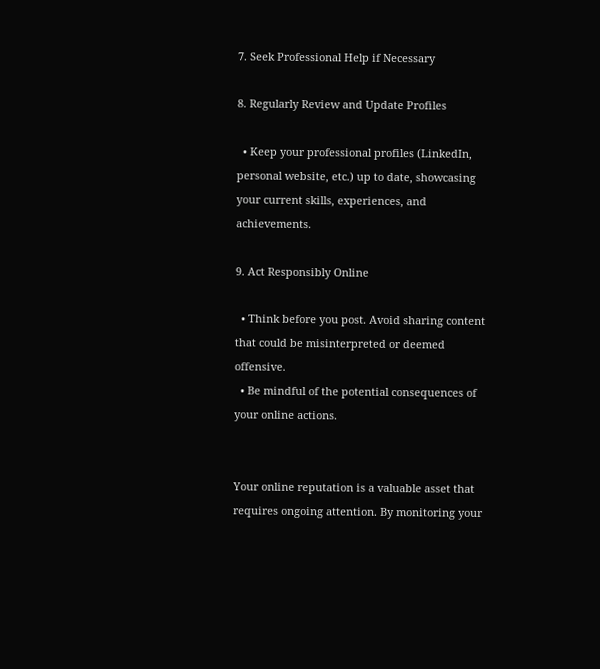7. Seek Professional Help if Necessary

8. Regularly Review and Update Profiles

  • Keep your professional profiles (LinkedIn, personal website, etc.) up to date, showcasing your current skills, experiences, and achievements.

9. Act Responsibly Online

  • Think before you post. Avoid sharing content that could be misinterpreted or deemed offensive.
  • Be mindful of the potential consequences of your online actions.


Your online reputation is a valuable asset that requires ongoing attention. By monitoring your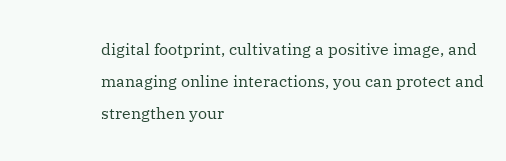digital footprint, cultivating a positive image, and managing online interactions, you can protect and strengthen your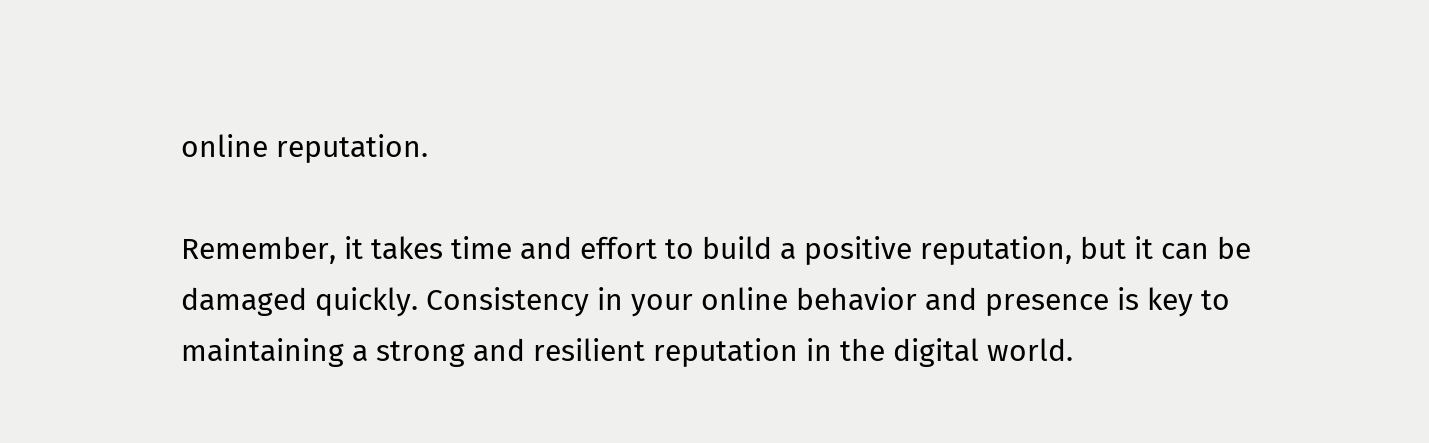online reputation.

Remember, it takes time and effort to build a positive reputation, but it can be damaged quickly. Consistency in your online behavior and presence is key to maintaining a strong and resilient reputation in the digital world.